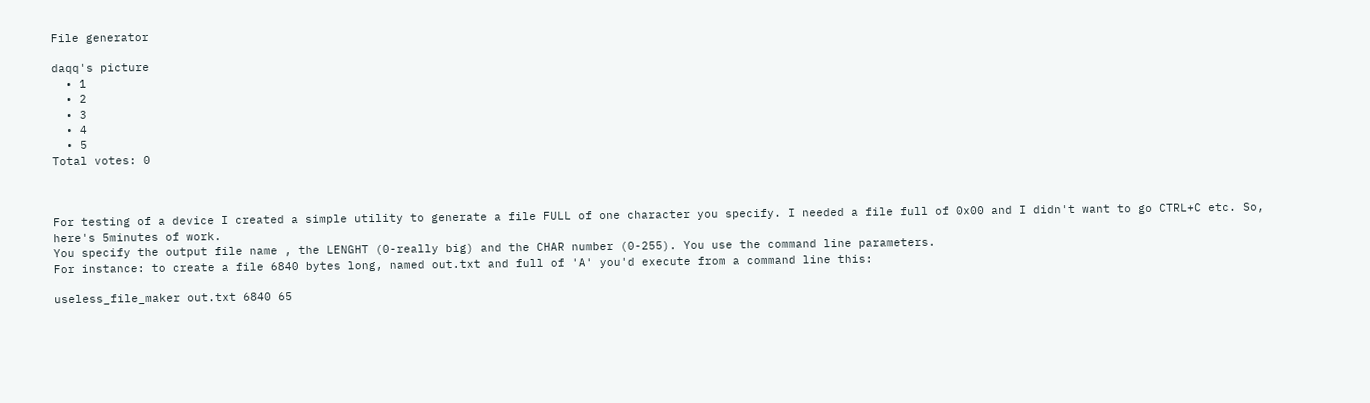File generator

daqq's picture
  • 1
  • 2
  • 3
  • 4
  • 5
Total votes: 0



For testing of a device I created a simple utility to generate a file FULL of one character you specify. I needed a file full of 0x00 and I didn't want to go CTRL+C etc. So, here's 5minutes of work.
You specify the output file name , the LENGHT (0-really big) and the CHAR number (0-255). You use the command line parameters.
For instance: to create a file 6840 bytes long, named out.txt and full of 'A' you'd execute from a command line this:

useless_file_maker out.txt 6840 65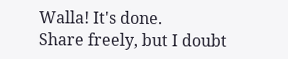Walla! It's done.
Share freely, but I doubt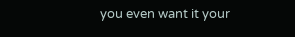you even want it your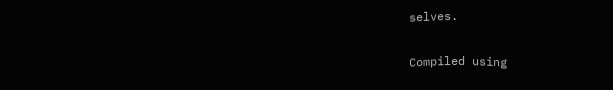selves.

Compiled using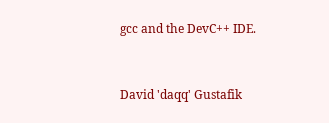gcc and the DevC++ IDE.


David 'daqq' Gustafik